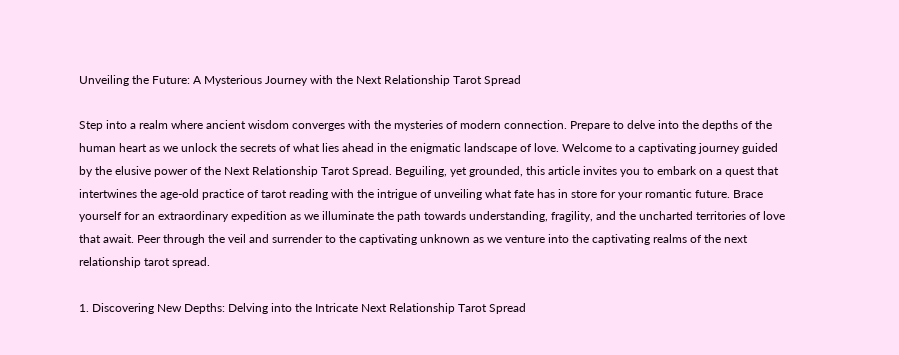Unveiling the Future: A Mysterious Journey with the Next Relationship Tarot Spread

Step into a realm where ancient wisdom converges with the mysteries of modern connection. Prepare to delve into the depths of the human heart as we unlock the secrets of what lies ahead in the enigmatic landscape of love. Welcome to a captivating journey guided by the elusive power of the Next Relationship Tarot Spread. Beguiling, yet grounded, this article invites you to embark on a quest that intertwines the age-old practice of tarot reading with the intrigue of unveiling what fate has in store for your romantic future. Brace yourself for an extraordinary expedition as we illuminate the path towards understanding, fragility, and the uncharted territories of love that await. Peer through the veil and surrender to the captivating unknown as we venture into the captivating realms of the next relationship tarot spread.

1. Discovering New Depths: Delving into the Intricate Next Relationship Tarot Spread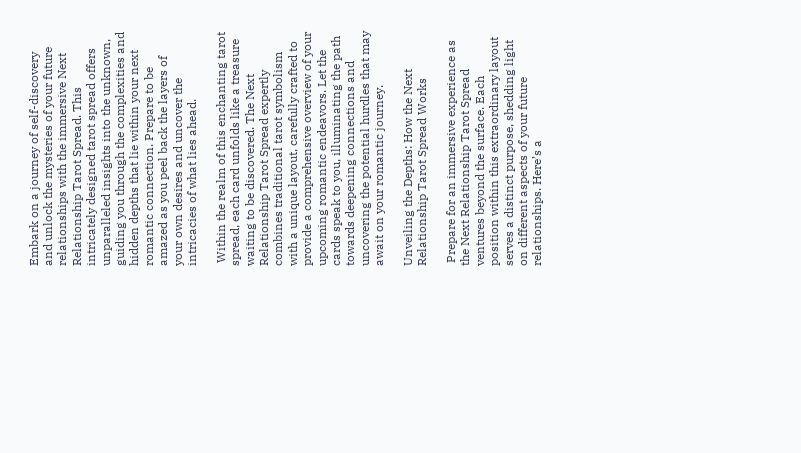Embark on a journey of self-discovery and unlock the mysteries of your future relationships with the immersive Next Relationship Tarot Spread. This intricately designed tarot spread offers unparalleled insights into the unknown, guiding you through the complexities and hidden depths that lie within your next romantic connection. Prepare to be amazed as you peel back the layers of your own desires and uncover the intricacies of what lies ahead.

 Within the realm of this enchanting tarot spread, each card unfolds like a treasure waiting to be discovered. The Next Relationship Tarot Spread expertly combines traditional tarot symbolism with a unique layout, carefully crafted to provide a comprehensive overview of your upcoming romantic endeavors. Let the cards speak to you, illuminating the path towards deepening connections and uncovering the potential hurdles that may await on your romantic journey.

Unveiling the Depths: How the Next Relationship Tarot Spread Works

 Prepare for an immersive experience as the Next Relationship Tarot Spread ventures beyond the surface. Each position within this extraordinary layout serves a distinct purpose, shedding light on different aspects of your future relationships. Here’s a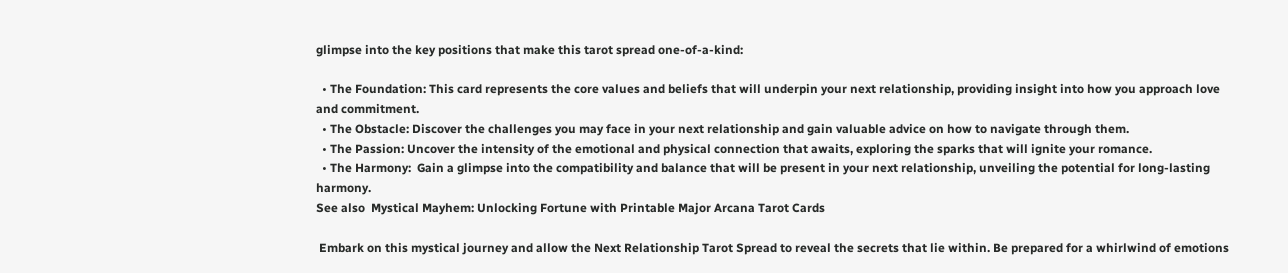glimpse into the key positions that make this tarot spread one-of-a-kind:

  • The Foundation: This card represents the core values and beliefs that will underpin your next relationship, providing insight into how you approach love and commitment.
  • The Obstacle: Discover the challenges you may face in your next relationship and gain valuable advice on how to navigate through them.
  • The Passion: Uncover the intensity of the emotional and physical connection that awaits, exploring the sparks that will ignite your romance.
  • The Harmony:  Gain a glimpse into the compatibility and balance that will be present in your next relationship, unveiling the potential for long-lasting harmony.
See also  Mystical Mayhem: Unlocking Fortune with Printable Major Arcana Tarot Cards

 Embark on this mystical journey and allow the Next Relationship Tarot Spread to reveal the secrets that lie within. Be prepared for a whirlwind of emotions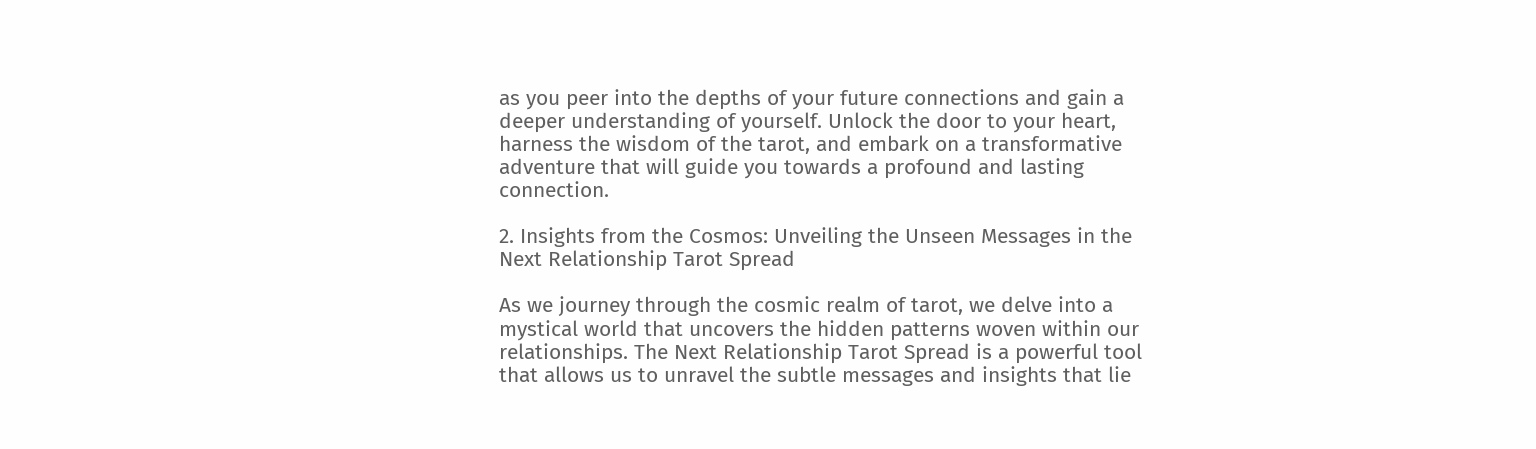as you peer into the depths of your future connections and gain a deeper understanding of yourself. Unlock the door to your heart, harness the wisdom of the tarot, and embark on a transformative adventure that will guide you towards a profound and lasting connection.

2. Insights from the Cosmos: Unveiling the Unseen Messages in the Next Relationship Tarot Spread

As we journey through the cosmic realm of tarot, we delve into a mystical world that uncovers the hidden patterns woven within our relationships. The Next Relationship Tarot Spread is a powerful tool that allows us to unravel the subtle messages and insights that lie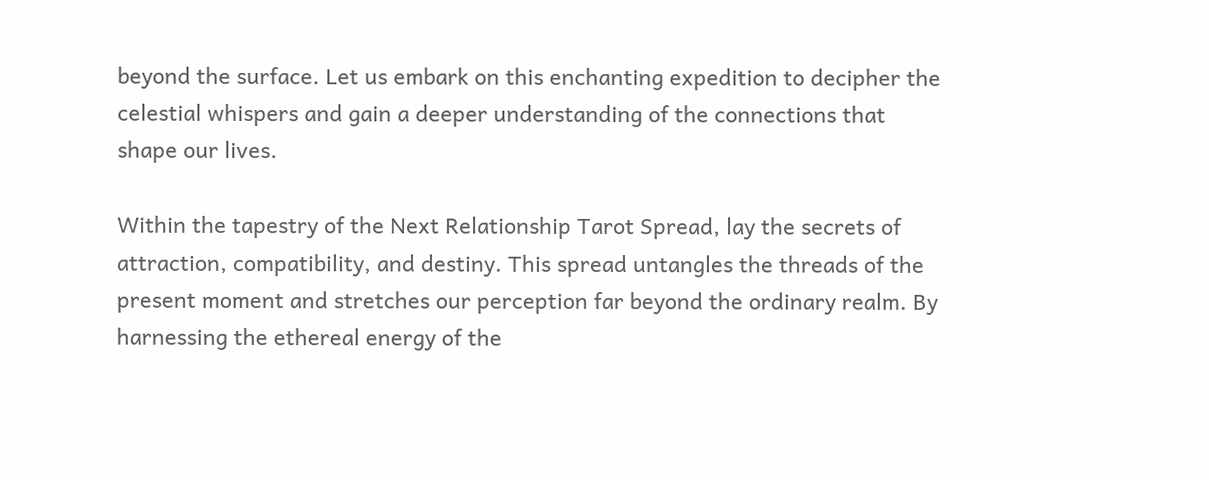beyond the surface. Let us embark on this enchanting expedition to decipher the celestial whispers and gain a deeper understanding of the connections that shape our lives.

Within the tapestry of the Next Relationship Tarot Spread, lay the secrets of attraction, compatibility, and destiny. This spread untangles the threads of the present moment and stretches our perception far beyond the ordinary realm. By harnessing the ethereal energy of the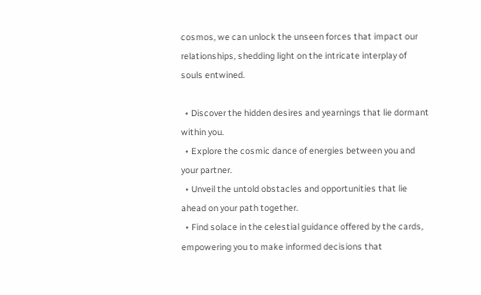cosmos, we can unlock the unseen forces that impact our relationships, shedding light on the intricate interplay of souls entwined.

  • Discover the hidden desires and yearnings that lie dormant within you.
  • Explore the cosmic dance of energies between you and your partner.
  • Unveil the untold obstacles and opportunities that lie ahead on your path together.
  • Find solace in the celestial guidance offered by the cards, empowering you to make informed decisions that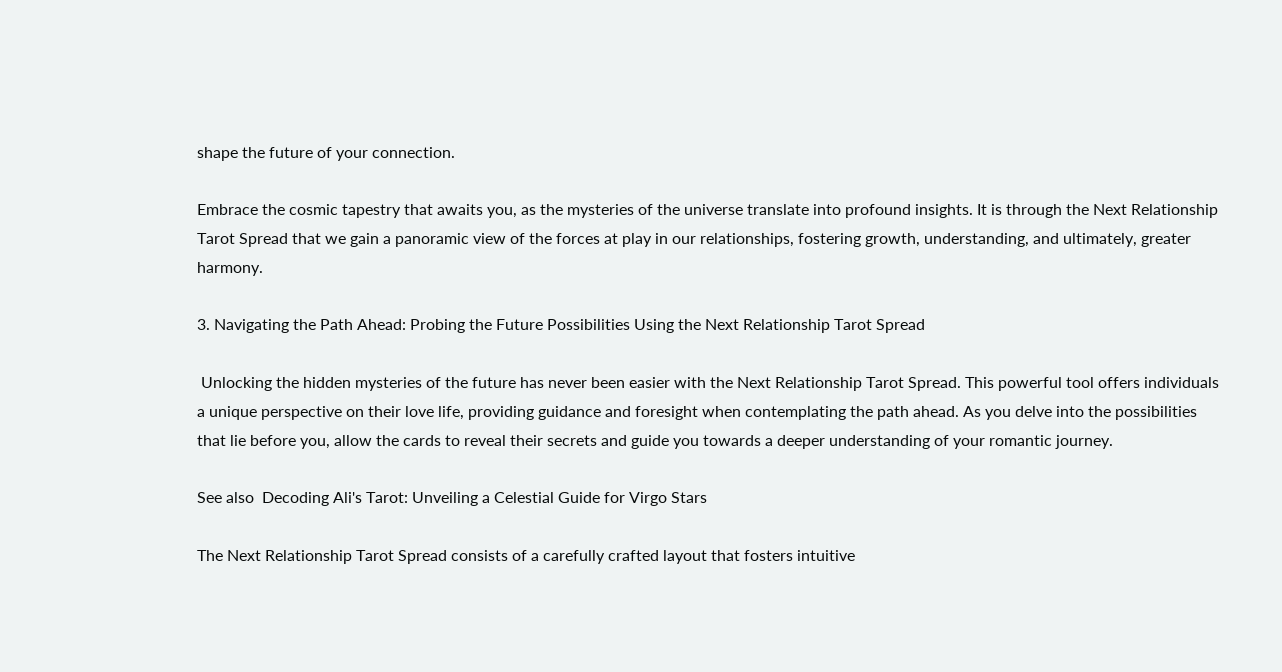shape the future of your connection.

Embrace the cosmic tapestry that awaits you, as the mysteries of the universe translate into profound insights. It is through the Next Relationship Tarot Spread that we gain a panoramic view of the forces at play in our relationships, fostering growth, understanding, and ultimately, greater harmony.

3. Navigating the Path Ahead: Probing the Future Possibilities Using the Next Relationship Tarot Spread

 Unlocking the hidden mysteries of the future has never been easier with the Next Relationship Tarot Spread. This powerful tool offers individuals a unique perspective on their love life, providing guidance and foresight when contemplating the path ahead. As you delve into the possibilities that lie before you, allow the cards to reveal their secrets and guide you towards a deeper understanding of your romantic journey.

See also  Decoding Ali's Tarot: Unveiling a Celestial Guide for Virgo Stars

The Next Relationship Tarot Spread consists of a carefully crafted layout that fosters intuitive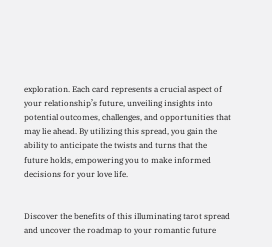exploration. Each card represents a crucial aspect of your relationship’s future, unveiling insights into potential outcomes, challenges, and opportunities that may lie ahead. By utilizing this spread, you gain the ability to anticipate the twists and turns that the future holds, empowering you to make informed decisions for your love life.


Discover the benefits of this illuminating tarot spread and uncover the roadmap to your romantic future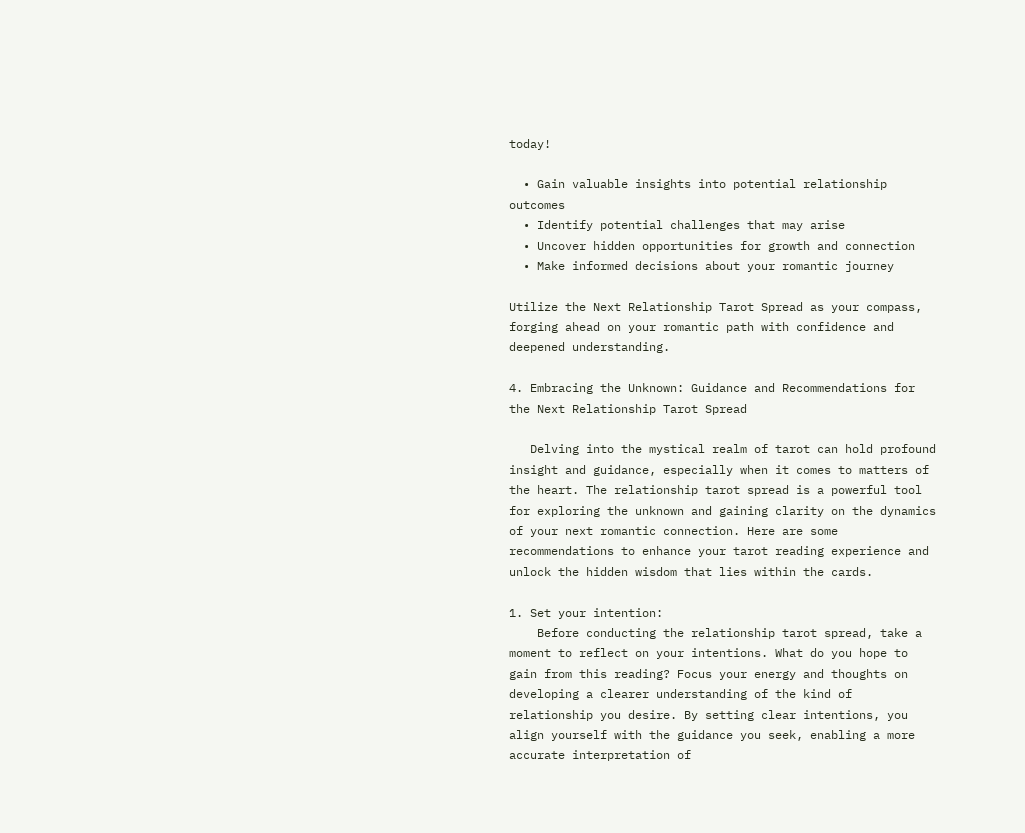today!

  • Gain valuable insights into potential relationship outcomes
  • Identify potential challenges that may arise
  • Uncover hidden opportunities for growth and connection
  • Make informed decisions about your romantic journey

Utilize the Next Relationship Tarot Spread as your compass, forging ahead on your romantic path with confidence and deepened understanding.

4. Embracing the Unknown: Guidance and Recommendations for the Next Relationship Tarot Spread

   Delving into the mystical realm of tarot can hold profound insight and guidance, especially when it comes to matters of the heart. The relationship tarot spread is a powerful tool for exploring the unknown and gaining clarity on the dynamics of your next romantic connection. Here are some recommendations to enhance your tarot reading experience and unlock the hidden wisdom that lies within the cards.

1. Set your intention:
    Before conducting the relationship tarot spread, take a moment to reflect on your intentions. What do you hope to gain from this reading? Focus your energy and thoughts on developing a clearer understanding of the kind of relationship you desire. By setting clear intentions, you align yourself with the guidance you seek, enabling a more accurate interpretation of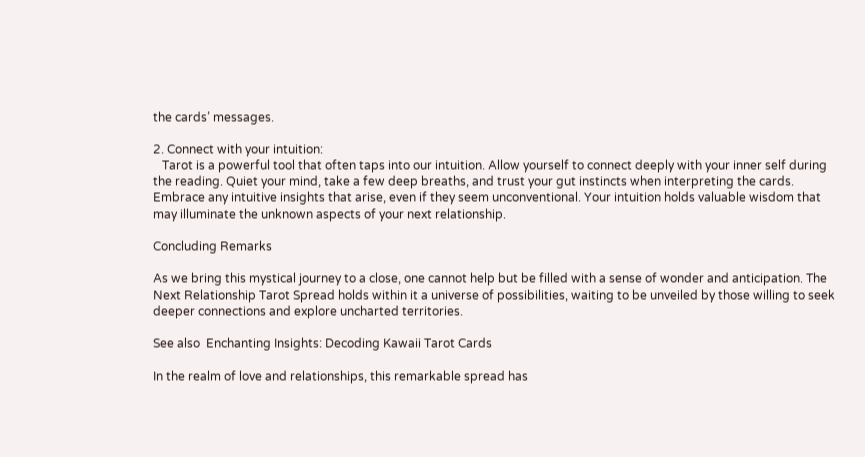the cards’ messages.

2. Connect with your intuition:
   Tarot is a powerful tool that often taps into our intuition. Allow yourself to connect deeply with your inner self during the reading. Quiet your mind, take a few deep breaths, and trust your gut instincts when interpreting the cards. Embrace any intuitive insights that arise, even if they seem unconventional. Your intuition holds valuable wisdom that may illuminate the unknown aspects of your next relationship.

Concluding Remarks

As we bring this mystical journey to a close, one cannot help but be filled with a sense of wonder and anticipation. The Next Relationship Tarot Spread holds within it a universe of possibilities, waiting to be unveiled by those willing to seek deeper connections and explore uncharted territories.

See also  Enchanting Insights: Decoding Kawaii Tarot Cards

In the realm of love and relationships, this remarkable spread has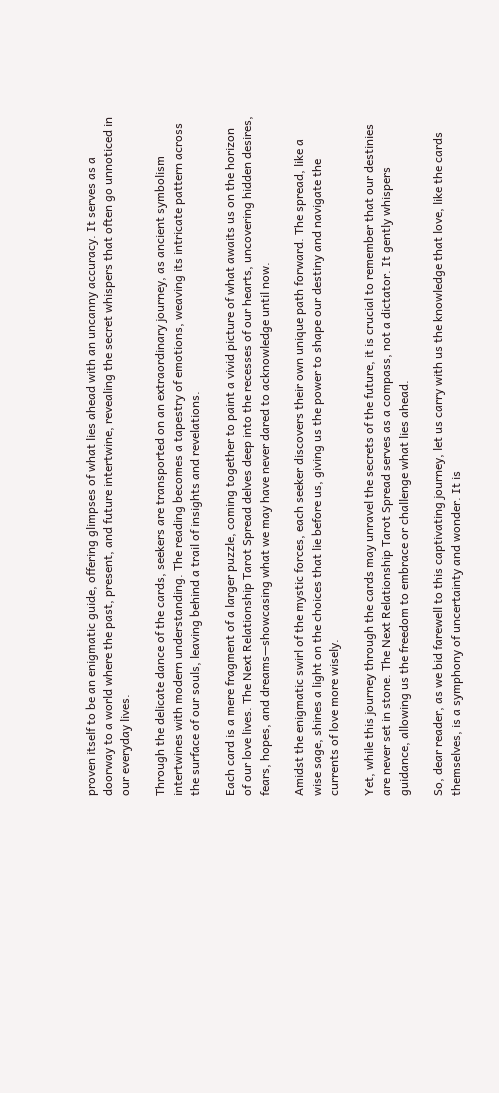proven itself to be an enigmatic guide, offering glimpses of what lies ahead with an uncanny accuracy. It serves as a doorway to a world where the past, present, and future intertwine, revealing the secret whispers that often go unnoticed in our everyday lives.

Through the delicate dance of the cards, seekers are transported on an extraordinary journey, as ancient symbolism intertwines with modern understanding. The reading becomes a tapestry of emotions, weaving its intricate pattern across the surface of our souls, leaving behind a trail of insights and revelations.

Each card is a mere fragment of a larger puzzle, coming together to paint a vivid picture of what awaits us on the horizon of our love lives. The Next Relationship Tarot Spread delves deep into the recesses of our hearts, uncovering hidden desires, fears, hopes, and dreams—showcasing what we may have never dared to acknowledge until now.

Amidst the enigmatic swirl of the mystic forces, each seeker discovers their own unique path forward. The spread, like a wise sage, shines a light on the choices that lie before us, giving us the power to shape our destiny and navigate the currents of love more wisely.

Yet, while this journey through the cards may unravel the secrets of the future, it is crucial to remember that our destinies are never set in stone. The Next Relationship Tarot Spread serves as a compass, not a dictator. It gently whispers guidance, allowing us the freedom to embrace or challenge what lies ahead.

So, dear reader, as we bid farewell to this captivating journey, let us carry with us the knowledge that love, like the cards themselves, is a symphony of uncertainty and wonder. It is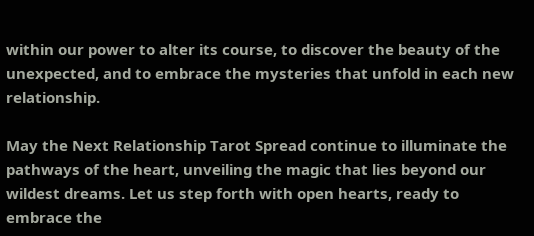within our power to alter its course, to discover the beauty of the unexpected, and to embrace the mysteries that unfold in each new relationship.

May the Next Relationship Tarot Spread continue to illuminate the pathways of the heart, unveiling the magic that lies beyond our wildest dreams. Let us step forth with open hearts, ready to embrace the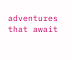adventures that await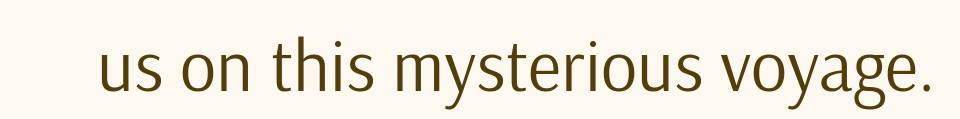us on this mysterious voyage.